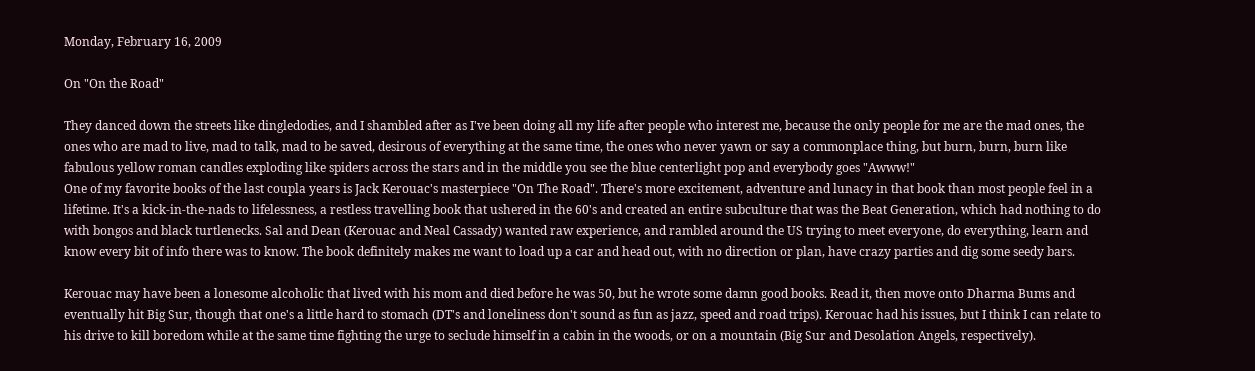Monday, February 16, 2009

On "On the Road"

They danced down the streets like dingledodies, and I shambled after as I've been doing all my life after people who interest me, because the only people for me are the mad ones, the ones who are mad to live, mad to talk, mad to be saved, desirous of everything at the same time, the ones who never yawn or say a commonplace thing, but burn, burn, burn like fabulous yellow roman candles exploding like spiders across the stars and in the middle you see the blue centerlight pop and everybody goes "Awww!"
One of my favorite books of the last coupla years is Jack Kerouac's masterpiece "On The Road". There's more excitement, adventure and lunacy in that book than most people feel in a lifetime. It's a kick-in-the-nads to lifelessness, a restless travelling book that ushered in the 60's and created an entire subculture that was the Beat Generation, which had nothing to do with bongos and black turtlenecks. Sal and Dean (Kerouac and Neal Cassady) wanted raw experience, and rambled around the US trying to meet everyone, do everything, learn and know every bit of info there was to know. The book definitely makes me want to load up a car and head out, with no direction or plan, have crazy parties and dig some seedy bars.

Kerouac may have been a lonesome alcoholic that lived with his mom and died before he was 50, but he wrote some damn good books. Read it, then move onto Dharma Bums and eventually hit Big Sur, though that one's a little hard to stomach (DT's and loneliness don't sound as fun as jazz, speed and road trips). Kerouac had his issues, but I think I can relate to his drive to kill boredom while at the same time fighting the urge to seclude himself in a cabin in the woods, or on a mountain (Big Sur and Desolation Angels, respectively).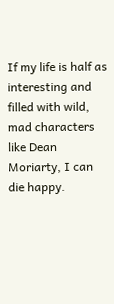If my life is half as interesting and filled with wild, mad characters like Dean Moriarty, I can die happy.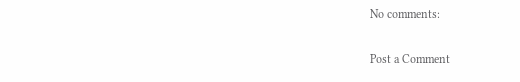No comments:

Post a Comment